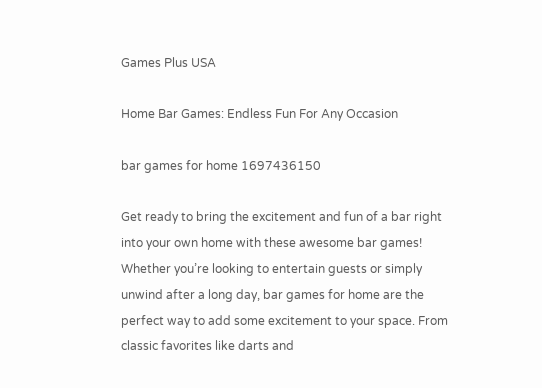Games Plus USA

Home Bar Games: Endless Fun For Any Occasion

bar games for home 1697436150

Get ready to bring the excitement and fun of a bar right into your own home with these awesome bar games! Whether you’re looking to entertain guests or simply unwind after a long day, bar games for home are the perfect way to add some excitement to your space. From classic favorites like darts and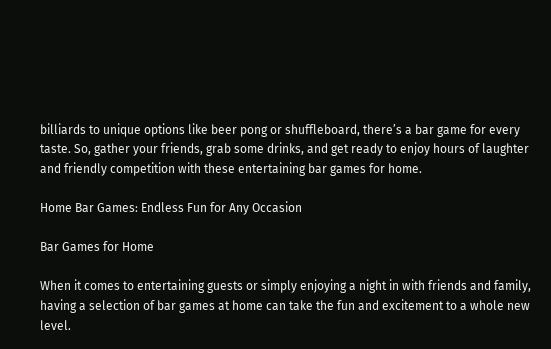billiards to unique options like beer pong or shuffleboard, there’s a bar game for every taste. So, gather your friends, grab some drinks, and get ready to enjoy hours of laughter and friendly competition with these entertaining bar games for home.

Home Bar Games: Endless Fun for Any Occasion

Bar Games for Home

When it comes to entertaining guests or simply enjoying a night in with friends and family, having a selection of bar games at home can take the fun and excitement to a whole new level.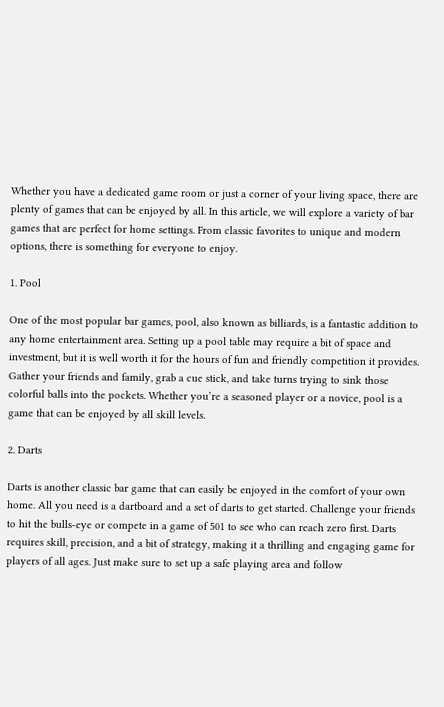Whether you have a dedicated game room or just a corner of your living space, there are plenty of games that can be enjoyed by all. In this article, we will explore a variety of bar games that are perfect for home settings. From classic favorites to unique and modern options, there is something for everyone to enjoy.

1. Pool

One of the most popular bar games, pool, also known as billiards, is a fantastic addition to any home entertainment area. Setting up a pool table may require a bit of space and investment, but it is well worth it for the hours of fun and friendly competition it provides. Gather your friends and family, grab a cue stick, and take turns trying to sink those colorful balls into the pockets. Whether you’re a seasoned player or a novice, pool is a game that can be enjoyed by all skill levels.

2. Darts

Darts is another classic bar game that can easily be enjoyed in the comfort of your own home. All you need is a dartboard and a set of darts to get started. Challenge your friends to hit the bulls-eye or compete in a game of 501 to see who can reach zero first. Darts requires skill, precision, and a bit of strategy, making it a thrilling and engaging game for players of all ages. Just make sure to set up a safe playing area and follow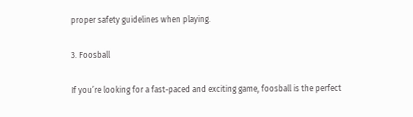proper safety guidelines when playing.

3. Foosball

If you’re looking for a fast-paced and exciting game, foosball is the perfect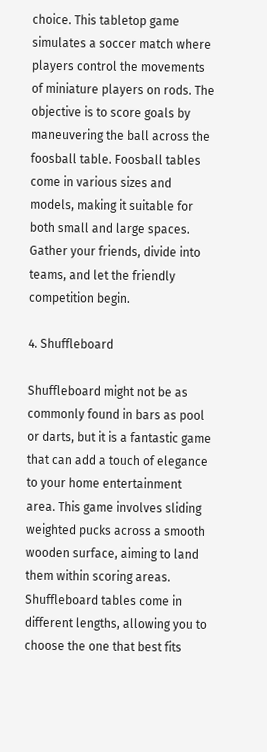choice. This tabletop game simulates a soccer match where players control the movements of miniature players on rods. The objective is to score goals by maneuvering the ball across the foosball table. Foosball tables come in various sizes and models, making it suitable for both small and large spaces. Gather your friends, divide into teams, and let the friendly competition begin.

4. Shuffleboard

Shuffleboard might not be as commonly found in bars as pool or darts, but it is a fantastic game that can add a touch of elegance to your home entertainment area. This game involves sliding weighted pucks across a smooth wooden surface, aiming to land them within scoring areas. Shuffleboard tables come in different lengths, allowing you to choose the one that best fits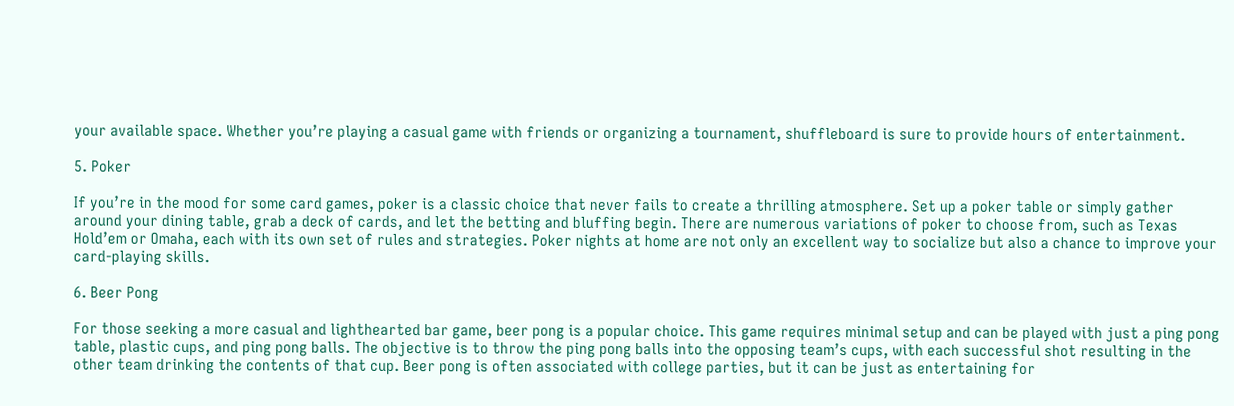your available space. Whether you’re playing a casual game with friends or organizing a tournament, shuffleboard is sure to provide hours of entertainment.

5. Poker

If you’re in the mood for some card games, poker is a classic choice that never fails to create a thrilling atmosphere. Set up a poker table or simply gather around your dining table, grab a deck of cards, and let the betting and bluffing begin. There are numerous variations of poker to choose from, such as Texas Hold’em or Omaha, each with its own set of rules and strategies. Poker nights at home are not only an excellent way to socialize but also a chance to improve your card-playing skills.

6. Beer Pong

For those seeking a more casual and lighthearted bar game, beer pong is a popular choice. This game requires minimal setup and can be played with just a ping pong table, plastic cups, and ping pong balls. The objective is to throw the ping pong balls into the opposing team’s cups, with each successful shot resulting in the other team drinking the contents of that cup. Beer pong is often associated with college parties, but it can be just as entertaining for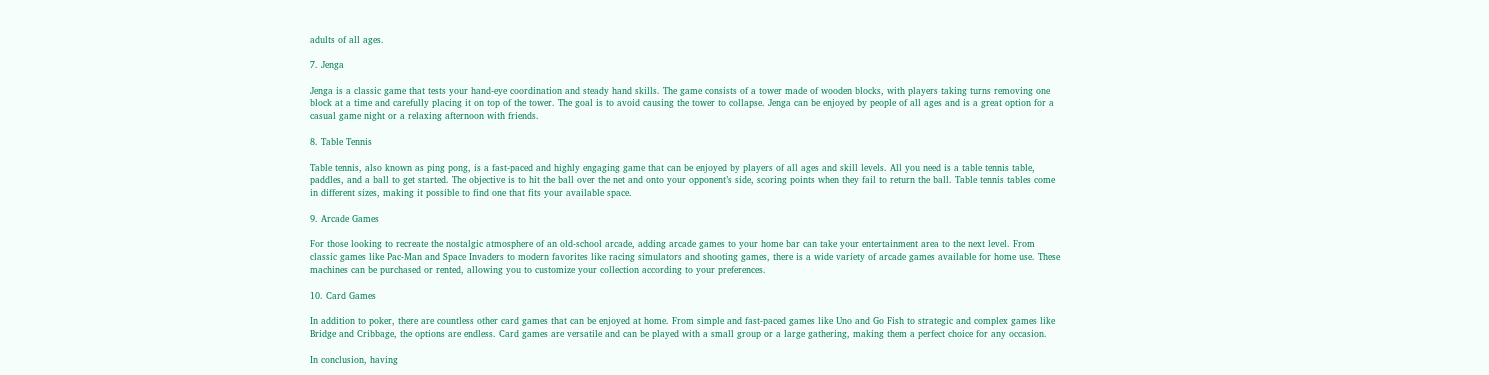adults of all ages.

7. Jenga

Jenga is a classic game that tests your hand-eye coordination and steady hand skills. The game consists of a tower made of wooden blocks, with players taking turns removing one block at a time and carefully placing it on top of the tower. The goal is to avoid causing the tower to collapse. Jenga can be enjoyed by people of all ages and is a great option for a casual game night or a relaxing afternoon with friends.

8. Table Tennis

Table tennis, also known as ping pong, is a fast-paced and highly engaging game that can be enjoyed by players of all ages and skill levels. All you need is a table tennis table, paddles, and a ball to get started. The objective is to hit the ball over the net and onto your opponent’s side, scoring points when they fail to return the ball. Table tennis tables come in different sizes, making it possible to find one that fits your available space.

9. Arcade Games

For those looking to recreate the nostalgic atmosphere of an old-school arcade, adding arcade games to your home bar can take your entertainment area to the next level. From classic games like Pac-Man and Space Invaders to modern favorites like racing simulators and shooting games, there is a wide variety of arcade games available for home use. These machines can be purchased or rented, allowing you to customize your collection according to your preferences.

10. Card Games

In addition to poker, there are countless other card games that can be enjoyed at home. From simple and fast-paced games like Uno and Go Fish to strategic and complex games like Bridge and Cribbage, the options are endless. Card games are versatile and can be played with a small group or a large gathering, making them a perfect choice for any occasion.

In conclusion, having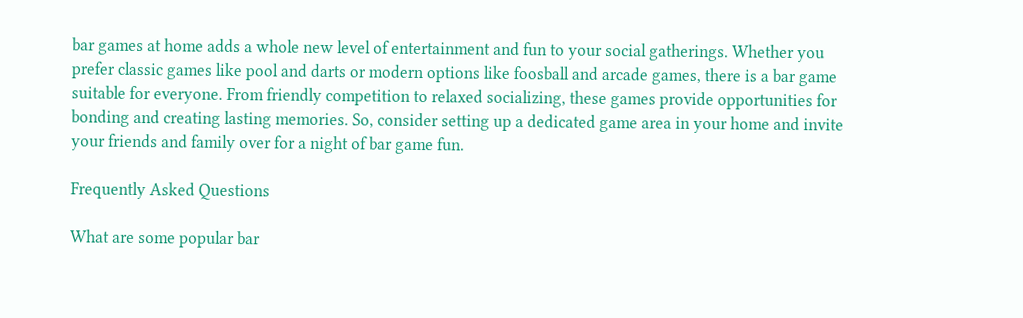bar games at home adds a whole new level of entertainment and fun to your social gatherings. Whether you prefer classic games like pool and darts or modern options like foosball and arcade games, there is a bar game suitable for everyone. From friendly competition to relaxed socializing, these games provide opportunities for bonding and creating lasting memories. So, consider setting up a dedicated game area in your home and invite your friends and family over for a night of bar game fun.

Frequently Asked Questions

What are some popular bar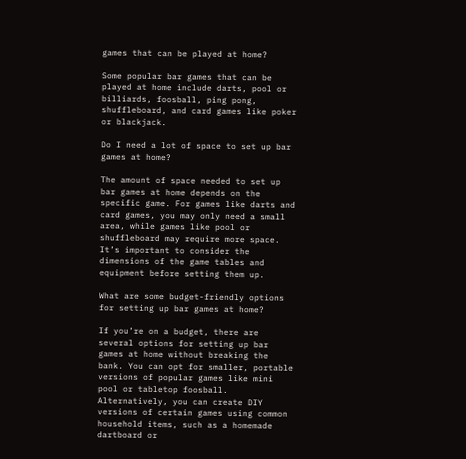games that can be played at home?

Some popular bar games that can be played at home include darts, pool or billiards, foosball, ping pong, shuffleboard, and card games like poker or blackjack.

Do I need a lot of space to set up bar games at home?

The amount of space needed to set up bar games at home depends on the specific game. For games like darts and card games, you may only need a small area, while games like pool or shuffleboard may require more space. It’s important to consider the dimensions of the game tables and equipment before setting them up.

What are some budget-friendly options for setting up bar games at home?

If you’re on a budget, there are several options for setting up bar games at home without breaking the bank. You can opt for smaller, portable versions of popular games like mini pool or tabletop foosball. Alternatively, you can create DIY versions of certain games using common household items, such as a homemade dartboard or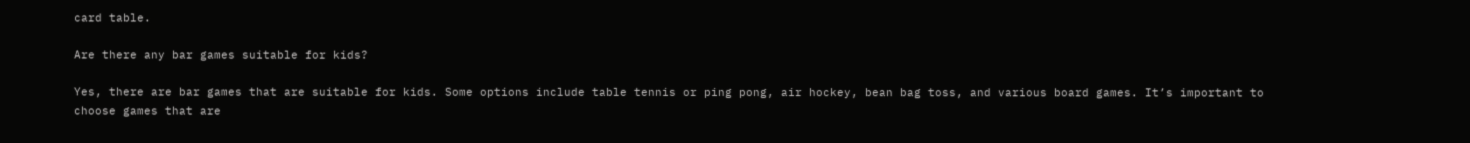card table.

Are there any bar games suitable for kids?

Yes, there are bar games that are suitable for kids. Some options include table tennis or ping pong, air hockey, bean bag toss, and various board games. It’s important to choose games that are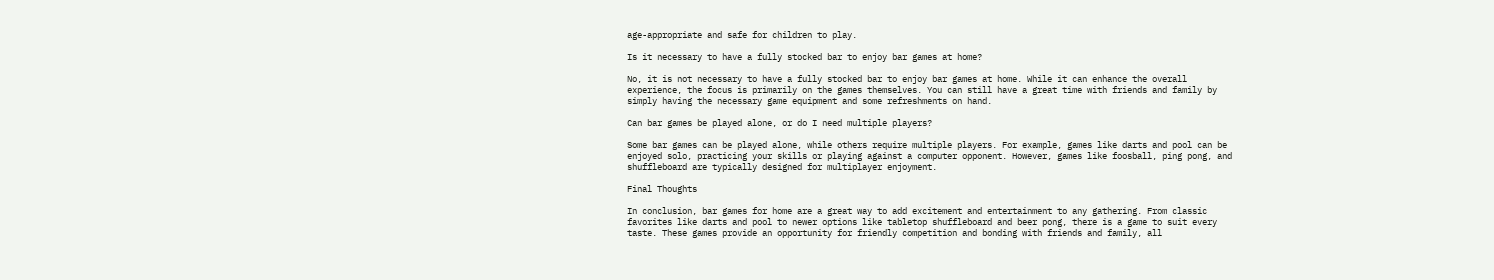age-appropriate and safe for children to play.

Is it necessary to have a fully stocked bar to enjoy bar games at home?

No, it is not necessary to have a fully stocked bar to enjoy bar games at home. While it can enhance the overall experience, the focus is primarily on the games themselves. You can still have a great time with friends and family by simply having the necessary game equipment and some refreshments on hand.

Can bar games be played alone, or do I need multiple players?

Some bar games can be played alone, while others require multiple players. For example, games like darts and pool can be enjoyed solo, practicing your skills or playing against a computer opponent. However, games like foosball, ping pong, and shuffleboard are typically designed for multiplayer enjoyment.

Final Thoughts

In conclusion, bar games for home are a great way to add excitement and entertainment to any gathering. From classic favorites like darts and pool to newer options like tabletop shuffleboard and beer pong, there is a game to suit every taste. These games provide an opportunity for friendly competition and bonding with friends and family, all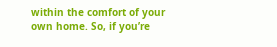within the comfort of your own home. So, if you’re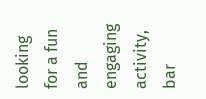looking for a fun and engaging activity, bar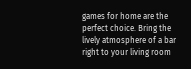games for home are the perfect choice. Bring the lively atmosphere of a bar right to your living room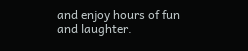and enjoy hours of fun and laughter.